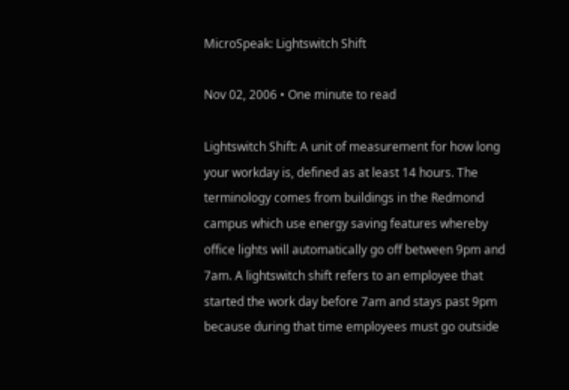MicroSpeak: Lightswitch Shift

Nov 02, 2006 • One minute to read

Lightswitch Shift: A unit of measurement for how long your workday is, defined as at least 14 hours. The terminology comes from buildings in the Redmond campus which use energy saving features whereby office lights will automatically go off between 9pm and 7am. A lightswitch shift refers to an employee that started the work day before 7am and stays past 9pm because during that time employees must go outside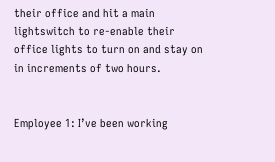their office and hit a main lightswitch to re-enable their office lights to turn on and stay on in increments of two hours.


Employee 1: I’ve been working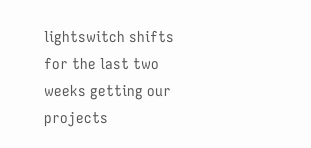lightswitch shifts for the last two weeks getting our projects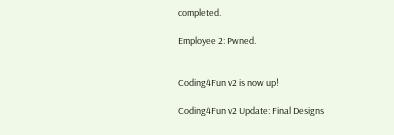completed.

Employee 2: Pwned.


Coding4Fun v2 is now up!

Coding4Fun v2 Update: Final Designs